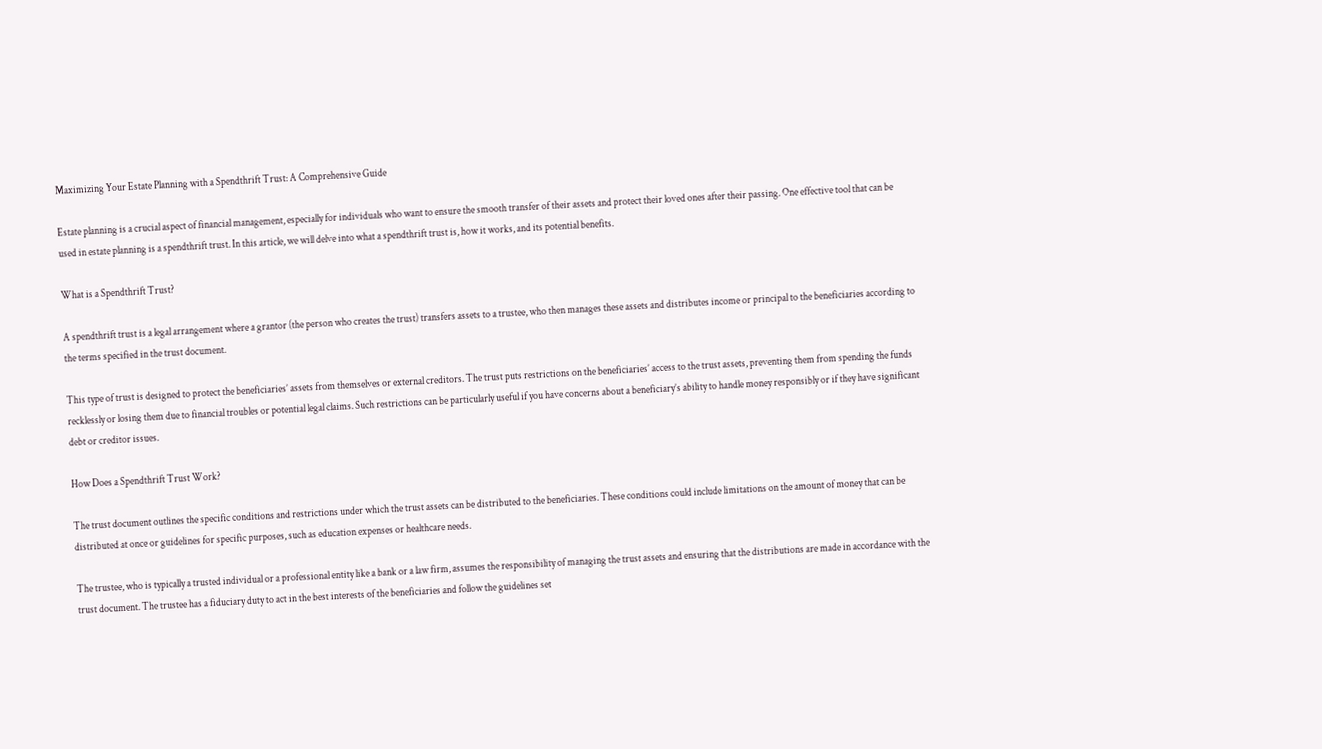Maximizing Your Estate Planning with a Spendthrift Trust: A Comprehensive Guide

Estate planning is a crucial aspect of financial management, especially for individuals who want to ensure the smooth transfer of their assets and protect their loved ones after their passing. One effective tool that can be used in estate planning is a spendthrift trust. In this article, we will delve into what a spendthrift trust is, how it works, and its potential benefits.

What is a Spendthrift Trust?

A spendthrift trust is a legal arrangement where a grantor (the person who creates the trust) transfers assets to a trustee, who then manages these assets and distributes income or principal to the beneficiaries according to the terms specified in the trust document.

This type of trust is designed to protect the beneficiaries’ assets from themselves or external creditors. The trust puts restrictions on the beneficiaries’ access to the trust assets, preventing them from spending the funds recklessly or losing them due to financial troubles or potential legal claims. Such restrictions can be particularly useful if you have concerns about a beneficiary’s ability to handle money responsibly or if they have significant debt or creditor issues.

How Does a Spendthrift Trust Work?

The trust document outlines the specific conditions and restrictions under which the trust assets can be distributed to the beneficiaries. These conditions could include limitations on the amount of money that can be distributed at once or guidelines for specific purposes, such as education expenses or healthcare needs.

The trustee, who is typically a trusted individual or a professional entity like a bank or a law firm, assumes the responsibility of managing the trust assets and ensuring that the distributions are made in accordance with the trust document. The trustee has a fiduciary duty to act in the best interests of the beneficiaries and follow the guidelines set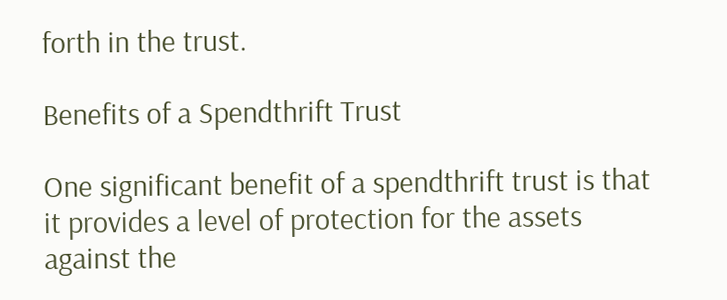forth in the trust.

Benefits of a Spendthrift Trust

One significant benefit of a spendthrift trust is that it provides a level of protection for the assets against the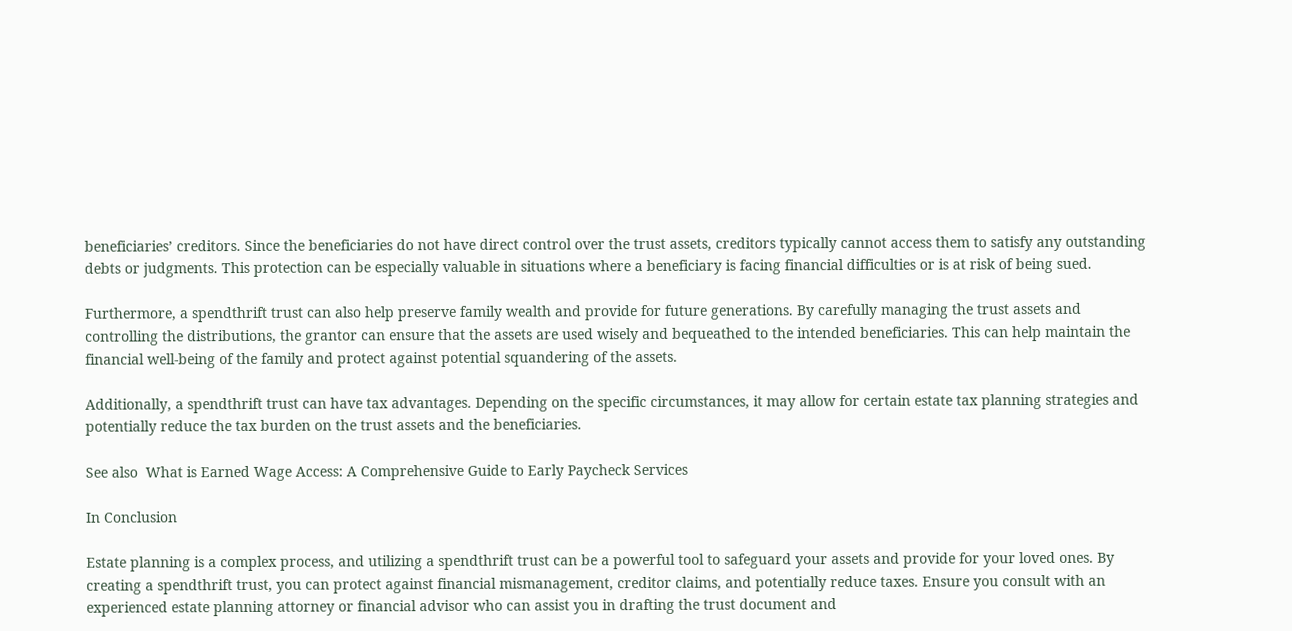beneficiaries’ creditors. Since the beneficiaries do not have direct control over the trust assets, creditors typically cannot access them to satisfy any outstanding debts or judgments. This protection can be especially valuable in situations where a beneficiary is facing financial difficulties or is at risk of being sued.

Furthermore, a spendthrift trust can also help preserve family wealth and provide for future generations. By carefully managing the trust assets and controlling the distributions, the grantor can ensure that the assets are used wisely and bequeathed to the intended beneficiaries. This can help maintain the financial well-being of the family and protect against potential squandering of the assets.

Additionally, a spendthrift trust can have tax advantages. Depending on the specific circumstances, it may allow for certain estate tax planning strategies and potentially reduce the tax burden on the trust assets and the beneficiaries.

See also  What is Earned Wage Access: A Comprehensive Guide to Early Paycheck Services

In Conclusion

Estate planning is a complex process, and utilizing a spendthrift trust can be a powerful tool to safeguard your assets and provide for your loved ones. By creating a spendthrift trust, you can protect against financial mismanagement, creditor claims, and potentially reduce taxes. Ensure you consult with an experienced estate planning attorney or financial advisor who can assist you in drafting the trust document and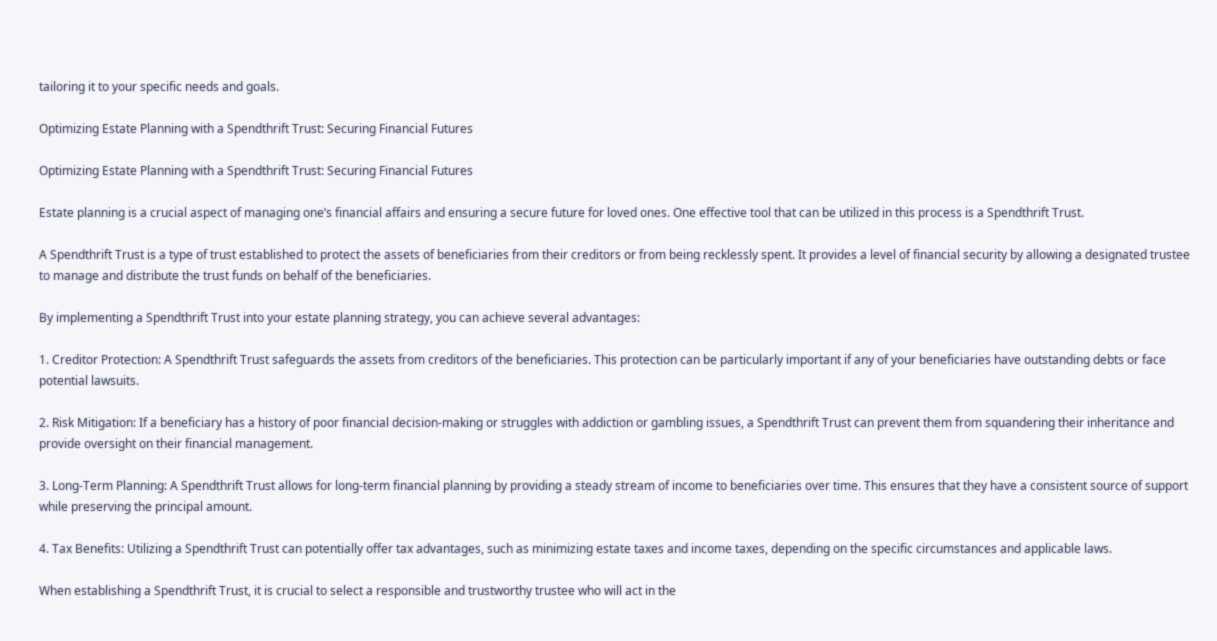tailoring it to your specific needs and goals.

Optimizing Estate Planning with a Spendthrift Trust: Securing Financial Futures

Optimizing Estate Planning with a Spendthrift Trust: Securing Financial Futures

Estate planning is a crucial aspect of managing one’s financial affairs and ensuring a secure future for loved ones. One effective tool that can be utilized in this process is a Spendthrift Trust.

A Spendthrift Trust is a type of trust established to protect the assets of beneficiaries from their creditors or from being recklessly spent. It provides a level of financial security by allowing a designated trustee to manage and distribute the trust funds on behalf of the beneficiaries.

By implementing a Spendthrift Trust into your estate planning strategy, you can achieve several advantages:

1. Creditor Protection: A Spendthrift Trust safeguards the assets from creditors of the beneficiaries. This protection can be particularly important if any of your beneficiaries have outstanding debts or face potential lawsuits.

2. Risk Mitigation: If a beneficiary has a history of poor financial decision-making or struggles with addiction or gambling issues, a Spendthrift Trust can prevent them from squandering their inheritance and provide oversight on their financial management.

3. Long-Term Planning: A Spendthrift Trust allows for long-term financial planning by providing a steady stream of income to beneficiaries over time. This ensures that they have a consistent source of support while preserving the principal amount.

4. Tax Benefits: Utilizing a Spendthrift Trust can potentially offer tax advantages, such as minimizing estate taxes and income taxes, depending on the specific circumstances and applicable laws.

When establishing a Spendthrift Trust, it is crucial to select a responsible and trustworthy trustee who will act in the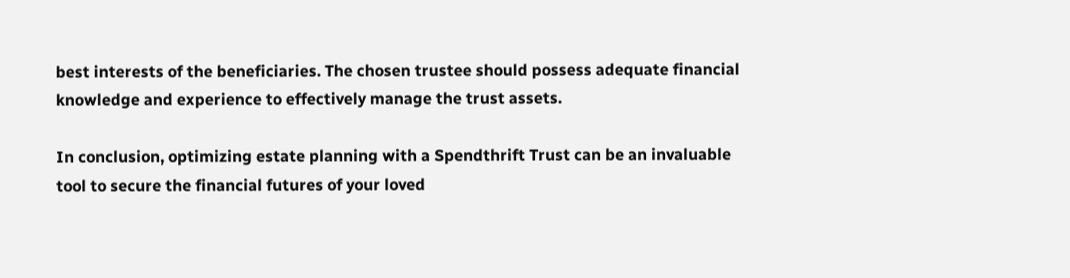best interests of the beneficiaries. The chosen trustee should possess adequate financial knowledge and experience to effectively manage the trust assets.

In conclusion, optimizing estate planning with a Spendthrift Trust can be an invaluable tool to secure the financial futures of your loved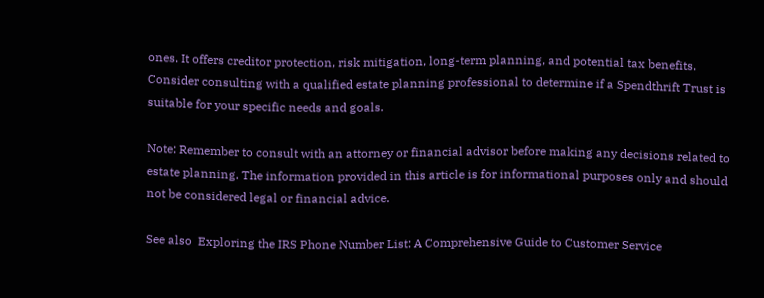ones. It offers creditor protection, risk mitigation, long-term planning, and potential tax benefits. Consider consulting with a qualified estate planning professional to determine if a Spendthrift Trust is suitable for your specific needs and goals.

Note: Remember to consult with an attorney or financial advisor before making any decisions related to estate planning. The information provided in this article is for informational purposes only and should not be considered legal or financial advice.

See also  Exploring the IRS Phone Number List: A Comprehensive Guide to Customer Service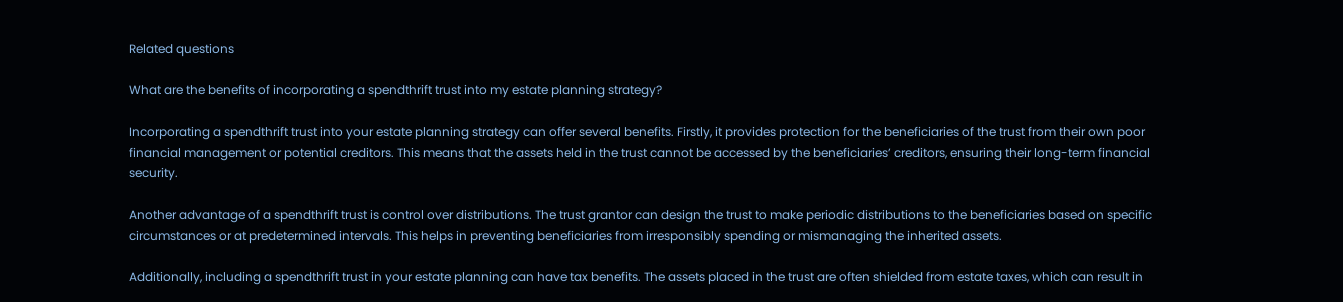Related questions

What are the benefits of incorporating a spendthrift trust into my estate planning strategy?

Incorporating a spendthrift trust into your estate planning strategy can offer several benefits. Firstly, it provides protection for the beneficiaries of the trust from their own poor financial management or potential creditors. This means that the assets held in the trust cannot be accessed by the beneficiaries’ creditors, ensuring their long-term financial security.

Another advantage of a spendthrift trust is control over distributions. The trust grantor can design the trust to make periodic distributions to the beneficiaries based on specific circumstances or at predetermined intervals. This helps in preventing beneficiaries from irresponsibly spending or mismanaging the inherited assets.

Additionally, including a spendthrift trust in your estate planning can have tax benefits. The assets placed in the trust are often shielded from estate taxes, which can result in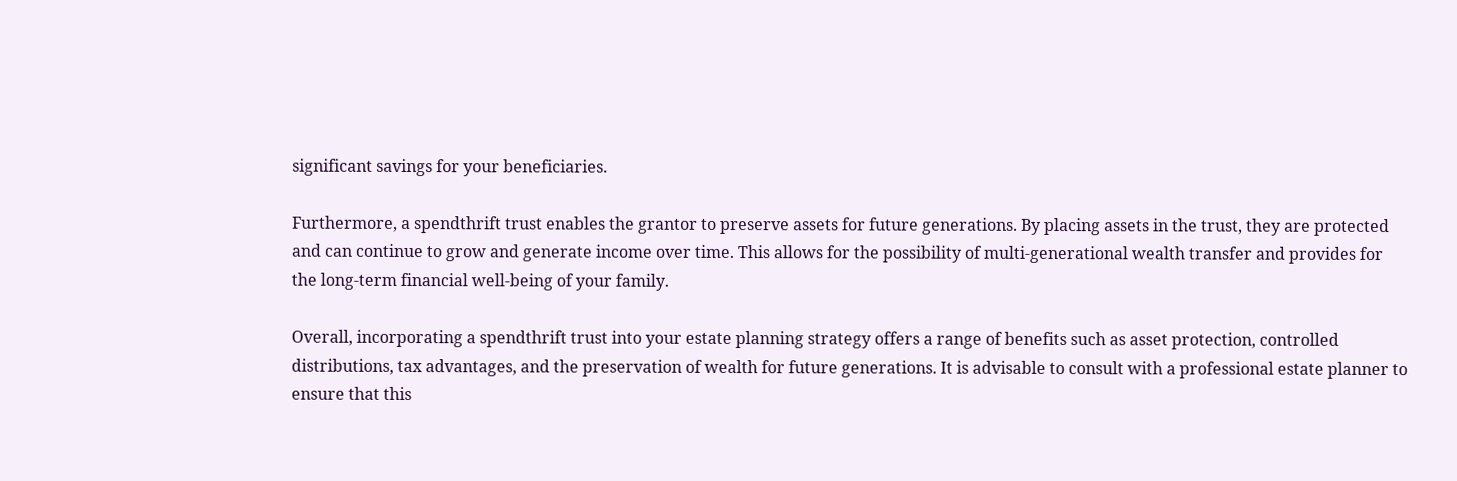significant savings for your beneficiaries.

Furthermore, a spendthrift trust enables the grantor to preserve assets for future generations. By placing assets in the trust, they are protected and can continue to grow and generate income over time. This allows for the possibility of multi-generational wealth transfer and provides for the long-term financial well-being of your family.

Overall, incorporating a spendthrift trust into your estate planning strategy offers a range of benefits such as asset protection, controlled distributions, tax advantages, and the preservation of wealth for future generations. It is advisable to consult with a professional estate planner to ensure that this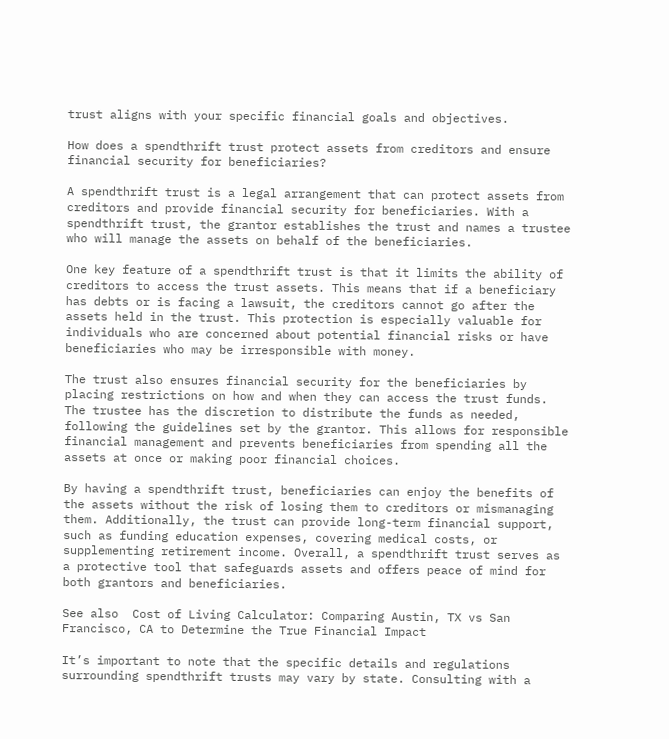trust aligns with your specific financial goals and objectives.

How does a spendthrift trust protect assets from creditors and ensure financial security for beneficiaries?

A spendthrift trust is a legal arrangement that can protect assets from creditors and provide financial security for beneficiaries. With a spendthrift trust, the grantor establishes the trust and names a trustee who will manage the assets on behalf of the beneficiaries.

One key feature of a spendthrift trust is that it limits the ability of creditors to access the trust assets. This means that if a beneficiary has debts or is facing a lawsuit, the creditors cannot go after the assets held in the trust. This protection is especially valuable for individuals who are concerned about potential financial risks or have beneficiaries who may be irresponsible with money.

The trust also ensures financial security for the beneficiaries by placing restrictions on how and when they can access the trust funds. The trustee has the discretion to distribute the funds as needed, following the guidelines set by the grantor. This allows for responsible financial management and prevents beneficiaries from spending all the assets at once or making poor financial choices.

By having a spendthrift trust, beneficiaries can enjoy the benefits of the assets without the risk of losing them to creditors or mismanaging them. Additionally, the trust can provide long-term financial support, such as funding education expenses, covering medical costs, or supplementing retirement income. Overall, a spendthrift trust serves as a protective tool that safeguards assets and offers peace of mind for both grantors and beneficiaries.

See also  Cost of Living Calculator: Comparing Austin, TX vs San Francisco, CA to Determine the True Financial Impact

It’s important to note that the specific details and regulations surrounding spendthrift trusts may vary by state. Consulting with a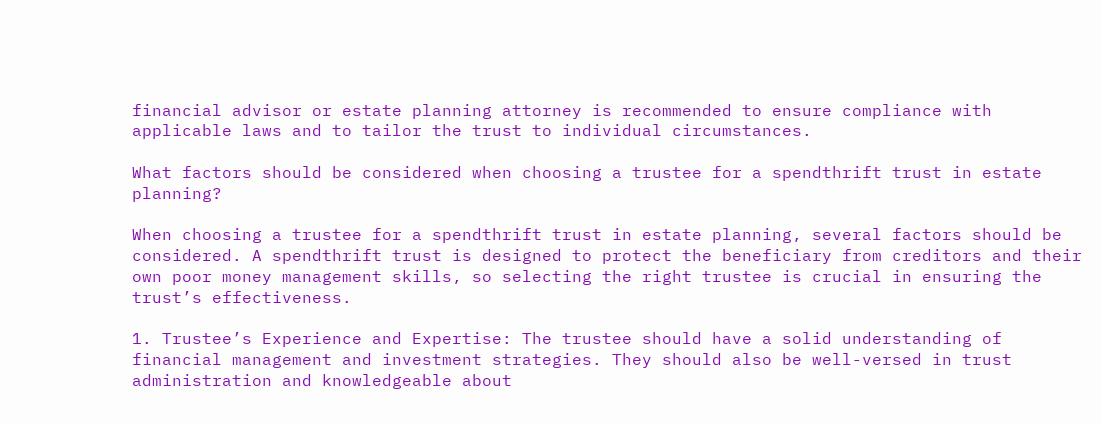financial advisor or estate planning attorney is recommended to ensure compliance with applicable laws and to tailor the trust to individual circumstances.

What factors should be considered when choosing a trustee for a spendthrift trust in estate planning?

When choosing a trustee for a spendthrift trust in estate planning, several factors should be considered. A spendthrift trust is designed to protect the beneficiary from creditors and their own poor money management skills, so selecting the right trustee is crucial in ensuring the trust’s effectiveness.

1. Trustee’s Experience and Expertise: The trustee should have a solid understanding of financial management and investment strategies. They should also be well-versed in trust administration and knowledgeable about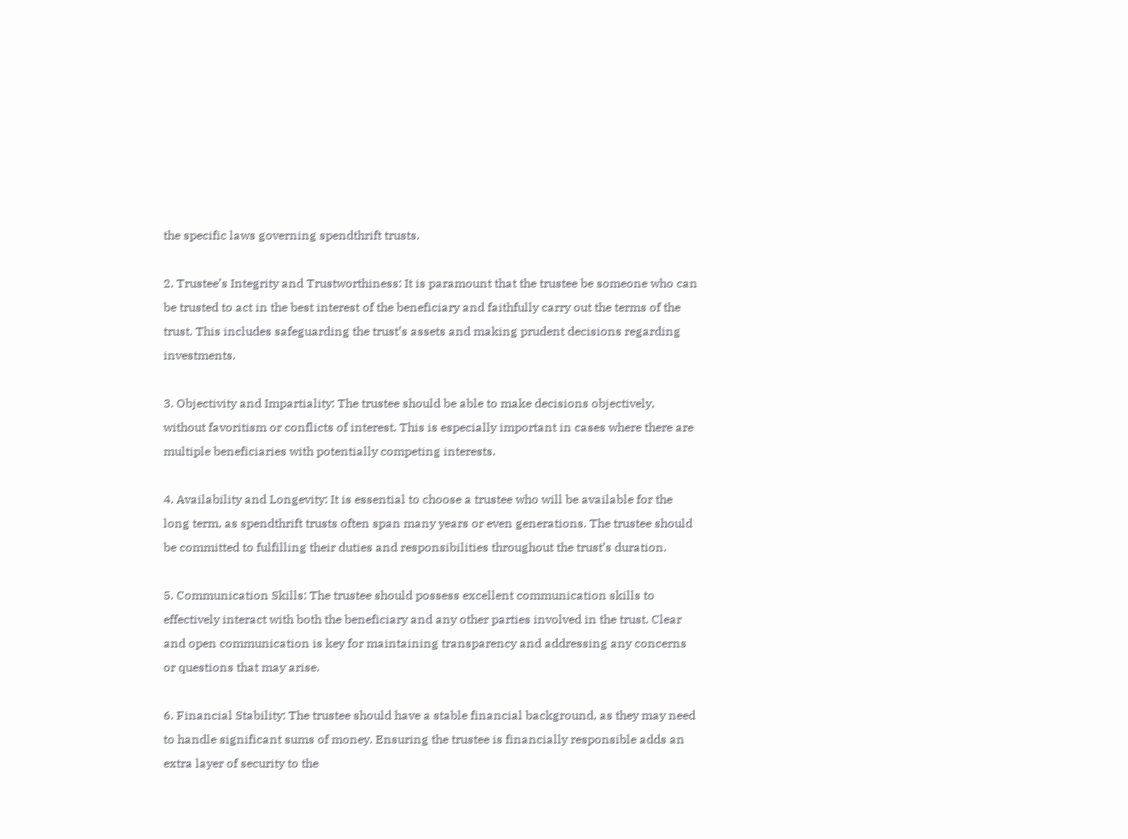the specific laws governing spendthrift trusts.

2. Trustee’s Integrity and Trustworthiness: It is paramount that the trustee be someone who can be trusted to act in the best interest of the beneficiary and faithfully carry out the terms of the trust. This includes safeguarding the trust’s assets and making prudent decisions regarding investments.

3. Objectivity and Impartiality: The trustee should be able to make decisions objectively, without favoritism or conflicts of interest. This is especially important in cases where there are multiple beneficiaries with potentially competing interests.

4. Availability and Longevity: It is essential to choose a trustee who will be available for the long term, as spendthrift trusts often span many years or even generations. The trustee should be committed to fulfilling their duties and responsibilities throughout the trust’s duration.

5. Communication Skills: The trustee should possess excellent communication skills to effectively interact with both the beneficiary and any other parties involved in the trust. Clear and open communication is key for maintaining transparency and addressing any concerns or questions that may arise.

6. Financial Stability: The trustee should have a stable financial background, as they may need to handle significant sums of money. Ensuring the trustee is financially responsible adds an extra layer of security to the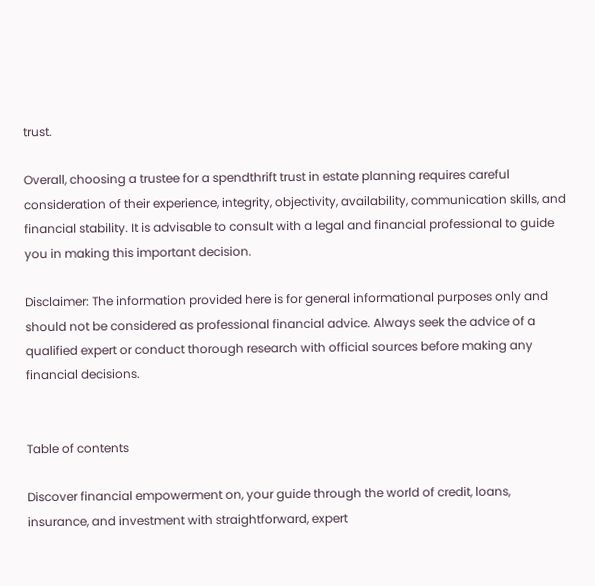trust.

Overall, choosing a trustee for a spendthrift trust in estate planning requires careful consideration of their experience, integrity, objectivity, availability, communication skills, and financial stability. It is advisable to consult with a legal and financial professional to guide you in making this important decision.

Disclaimer: The information provided here is for general informational purposes only and should not be considered as professional financial advice. Always seek the advice of a qualified expert or conduct thorough research with official sources before making any financial decisions.


Table of contents

Discover financial empowerment on, your guide through the world of credit, loans, insurance, and investment with straightforward, expert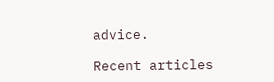advice.

Recent articles